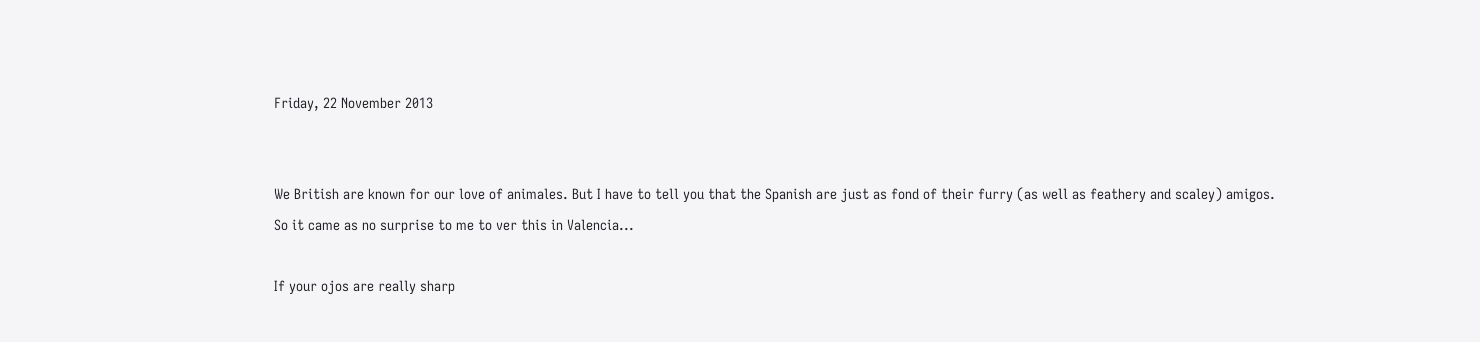Friday, 22 November 2013


We British are known for our love of animales. But I have to tell you that the Spanish are just as fond of their furry (as well as feathery and scaley) amigos.
So it came as no surprise to me to ver this in Valencia...

If your ojos are really sharp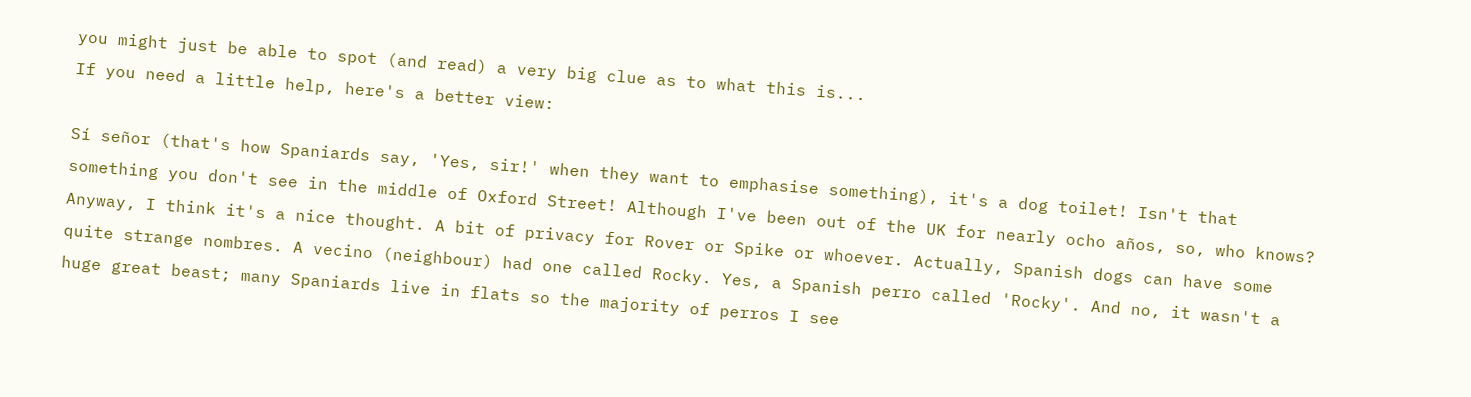you might just be able to spot (and read) a very big clue as to what this is...
If you need a little help, here's a better view:

Sí señor (that's how Spaniards say, 'Yes, sir!' when they want to emphasise something), it's a dog toilet! Isn't that something you don't see in the middle of Oxford Street! Although I've been out of the UK for nearly ocho años, so, who knows?
Anyway, I think it's a nice thought. A bit of privacy for Rover or Spike or whoever. Actually, Spanish dogs can have some quite strange nombres. A vecino (neighbour) had one called Rocky. Yes, a Spanish perro called 'Rocky'. And no, it wasn't a huge great beast; many Spaniards live in flats so the majority of perros I see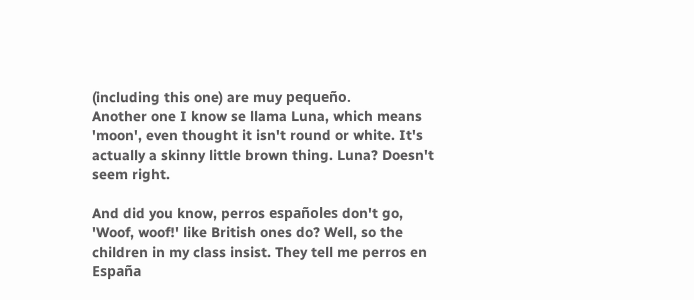(including this one) are muy pequeño.
Another one I know se llama Luna, which means 'moon', even thought it isn't round or white. It's actually a skinny little brown thing. Luna? Doesn't seem right.

And did you know, perros españoles don't go, 'Woof, woof!' like British ones do? Well, so the children in my class insist. They tell me perros en España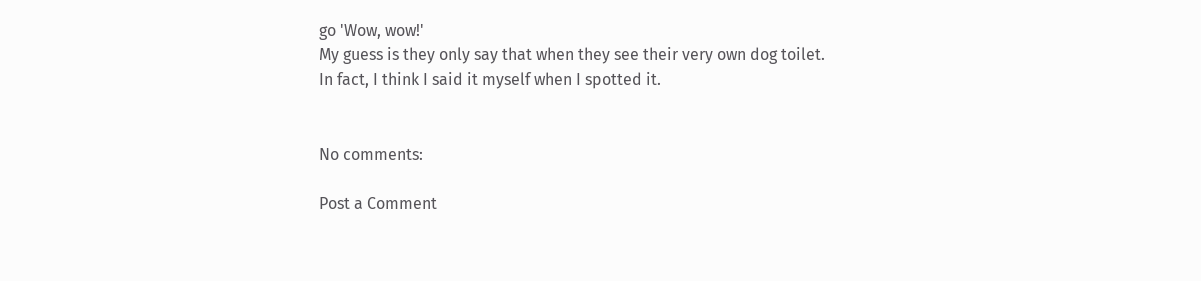go 'Wow, wow!'
My guess is they only say that when they see their very own dog toilet.
In fact, I think I said it myself when I spotted it.


No comments:

Post a Comment